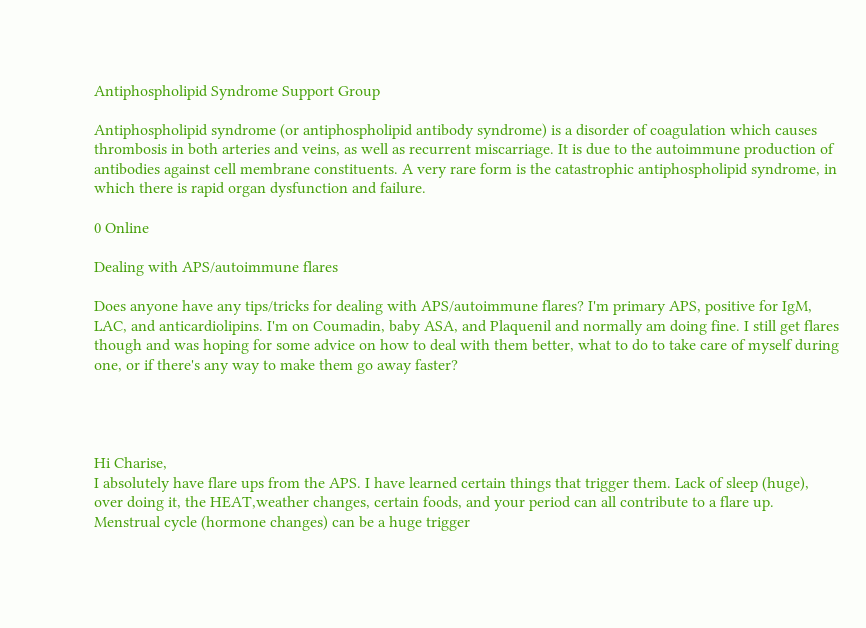Antiphospholipid Syndrome Support Group

Antiphospholipid syndrome (or antiphospholipid antibody syndrome) is a disorder of coagulation which causes thrombosis in both arteries and veins, as well as recurrent miscarriage. It is due to the autoimmune production of antibodies against cell membrane constituents. A very rare form is the catastrophic antiphospholipid syndrome, in which there is rapid organ dysfunction and failure.

0 Online

Dealing with APS/autoimmune flares

Does anyone have any tips/tricks for dealing with APS/autoimmune flares? I'm primary APS, positive for IgM, LAC, and anticardiolipins. I'm on Coumadin, baby ASA, and Plaquenil and normally am doing fine. I still get flares though and was hoping for some advice on how to deal with them better, what to do to take care of myself during one, or if there's any way to make them go away faster?




Hi Charise,
I absolutely have flare ups from the APS. I have learned certain things that trigger them. Lack of sleep (huge), over doing it, the HEAT,weather changes, certain foods, and your period can all contribute to a flare up. Menstrual cycle (hormone changes) can be a huge trigger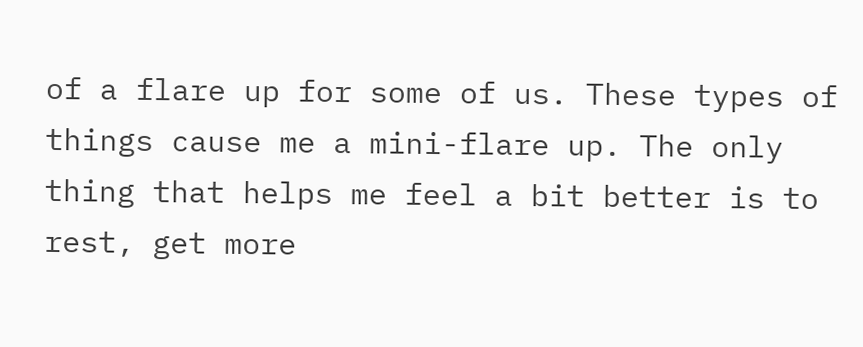of a flare up for some of us. These types of things cause me a mini-flare up. The only thing that helps me feel a bit better is to rest, get more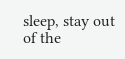sleep, stay out of the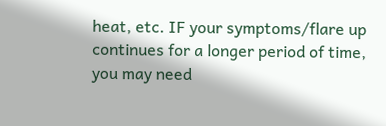heat, etc. IF your symptoms/flare up continues for a longer period of time, you may need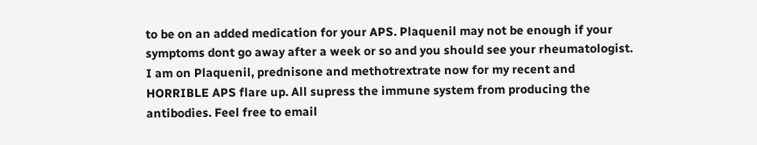to be on an added medication for your APS. Plaquenil may not be enough if your symptoms dont go away after a week or so and you should see your rheumatologist. I am on Plaquenil, prednisone and methotrextrate now for my recent and HORRIBLE APS flare up. All supress the immune system from producing the antibodies. Feel free to email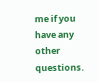me if you have any other questions.